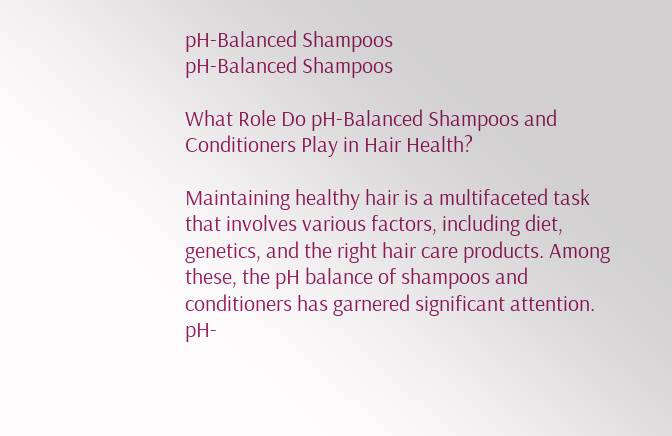pH-Balanced Shampoos
pH-Balanced Shampoos

What Role Do pH-Balanced Shampoos and Conditioners Play in Hair Health?

Maintaining healthy hair is a multifaceted task that involves various factors, including diet, genetics, and the right hair care products. Among these, the pH balance of shampoos and conditioners has garnered significant attention. pH-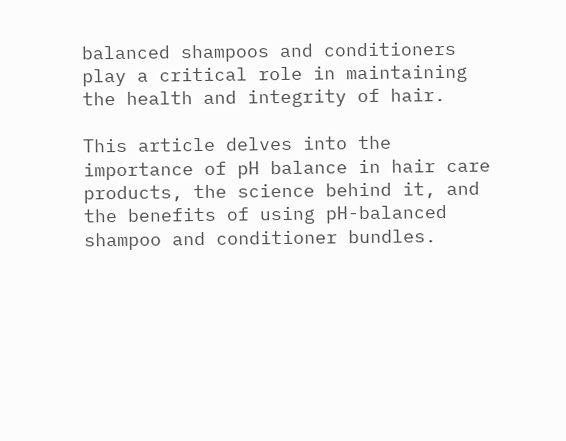balanced shampoos and conditioners play a critical role in maintaining the health and integrity of hair.

This article delves into the importance of pH balance in hair care products, the science behind it, and the benefits of using pH-balanced shampoo and conditioner bundles.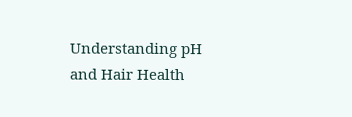Understanding pH and Hair Health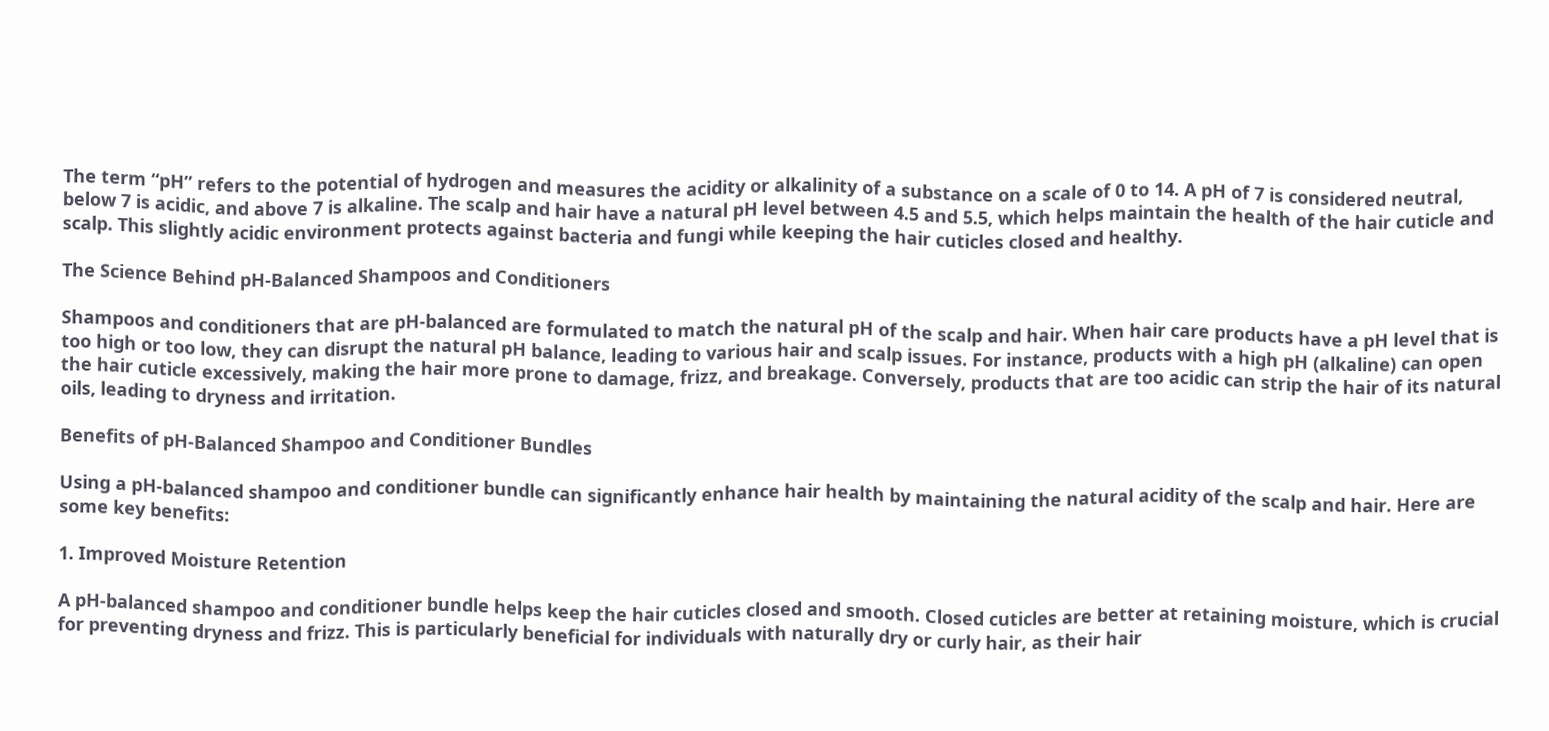The term “pH” refers to the potential of hydrogen and measures the acidity or alkalinity of a substance on a scale of 0 to 14. A pH of 7 is considered neutral, below 7 is acidic, and above 7 is alkaline. The scalp and hair have a natural pH level between 4.5 and 5.5, which helps maintain the health of the hair cuticle and scalp. This slightly acidic environment protects against bacteria and fungi while keeping the hair cuticles closed and healthy.

The Science Behind pH-Balanced Shampoos and Conditioners

Shampoos and conditioners that are pH-balanced are formulated to match the natural pH of the scalp and hair. When hair care products have a pH level that is too high or too low, they can disrupt the natural pH balance, leading to various hair and scalp issues. For instance, products with a high pH (alkaline) can open the hair cuticle excessively, making the hair more prone to damage, frizz, and breakage. Conversely, products that are too acidic can strip the hair of its natural oils, leading to dryness and irritation.

Benefits of pH-Balanced Shampoo and Conditioner Bundles

Using a pH-balanced shampoo and conditioner bundle can significantly enhance hair health by maintaining the natural acidity of the scalp and hair. Here are some key benefits:

1. Improved Moisture Retention

A pH-balanced shampoo and conditioner bundle helps keep the hair cuticles closed and smooth. Closed cuticles are better at retaining moisture, which is crucial for preventing dryness and frizz. This is particularly beneficial for individuals with naturally dry or curly hair, as their hair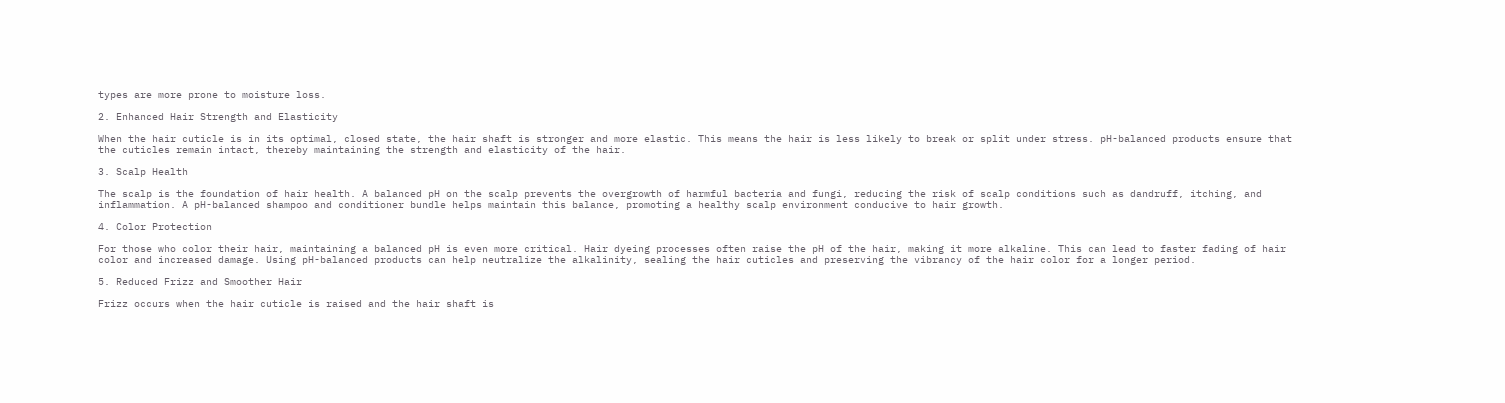types are more prone to moisture loss.

2. Enhanced Hair Strength and Elasticity

When the hair cuticle is in its optimal, closed state, the hair shaft is stronger and more elastic. This means the hair is less likely to break or split under stress. pH-balanced products ensure that the cuticles remain intact, thereby maintaining the strength and elasticity of the hair.

3. Scalp Health

The scalp is the foundation of hair health. A balanced pH on the scalp prevents the overgrowth of harmful bacteria and fungi, reducing the risk of scalp conditions such as dandruff, itching, and inflammation. A pH-balanced shampoo and conditioner bundle helps maintain this balance, promoting a healthy scalp environment conducive to hair growth.

4. Color Protection

For those who color their hair, maintaining a balanced pH is even more critical. Hair dyeing processes often raise the pH of the hair, making it more alkaline. This can lead to faster fading of hair color and increased damage. Using pH-balanced products can help neutralize the alkalinity, sealing the hair cuticles and preserving the vibrancy of the hair color for a longer period.

5. Reduced Frizz and Smoother Hair

Frizz occurs when the hair cuticle is raised and the hair shaft is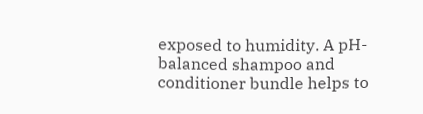exposed to humidity. A pH-balanced shampoo and conditioner bundle helps to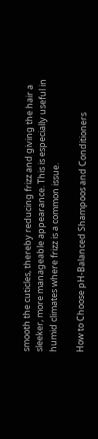smooth the cuticles, thereby reducing frizz and giving the hair a sleeker, more manageable appearance. This is especially useful in humid climates where frizz is a common issue.

How to Choose pH-Balanced Shampoos and Conditioners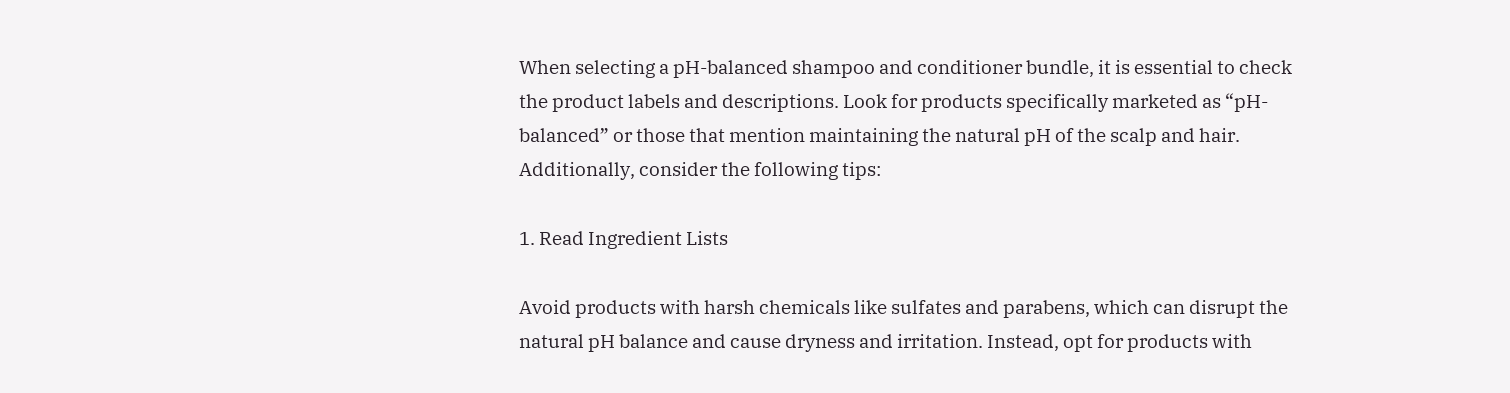When selecting a pH-balanced shampoo and conditioner bundle, it is essential to check the product labels and descriptions. Look for products specifically marketed as “pH-balanced” or those that mention maintaining the natural pH of the scalp and hair. Additionally, consider the following tips:

1. Read Ingredient Lists

Avoid products with harsh chemicals like sulfates and parabens, which can disrupt the natural pH balance and cause dryness and irritation. Instead, opt for products with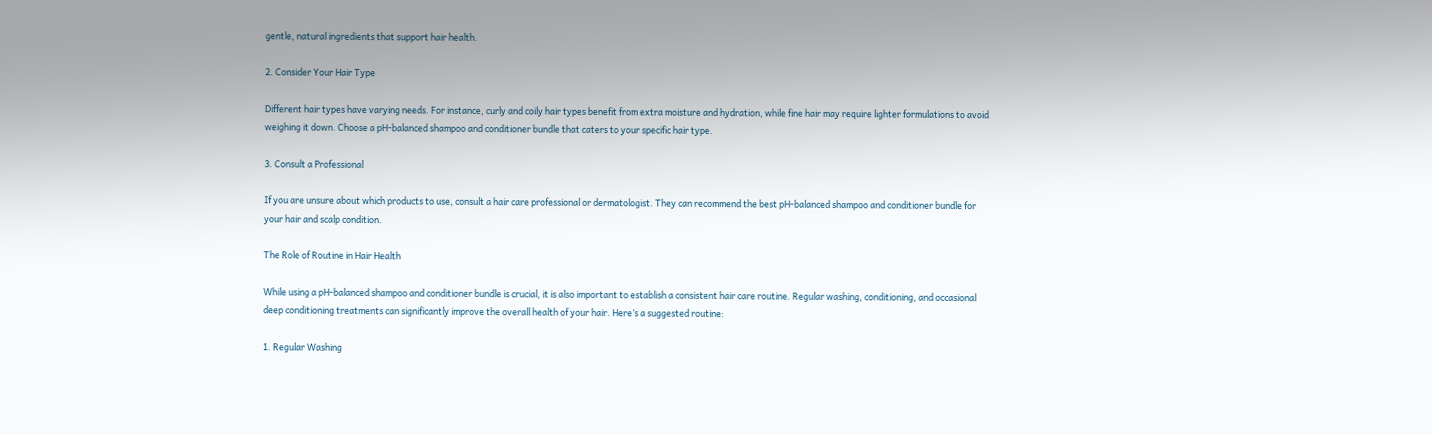gentle, natural ingredients that support hair health.

2. Consider Your Hair Type

Different hair types have varying needs. For instance, curly and coily hair types benefit from extra moisture and hydration, while fine hair may require lighter formulations to avoid weighing it down. Choose a pH-balanced shampoo and conditioner bundle that caters to your specific hair type.

3. Consult a Professional

If you are unsure about which products to use, consult a hair care professional or dermatologist. They can recommend the best pH-balanced shampoo and conditioner bundle for your hair and scalp condition.

The Role of Routine in Hair Health

While using a pH-balanced shampoo and conditioner bundle is crucial, it is also important to establish a consistent hair care routine. Regular washing, conditioning, and occasional deep conditioning treatments can significantly improve the overall health of your hair. Here’s a suggested routine:

1. Regular Washing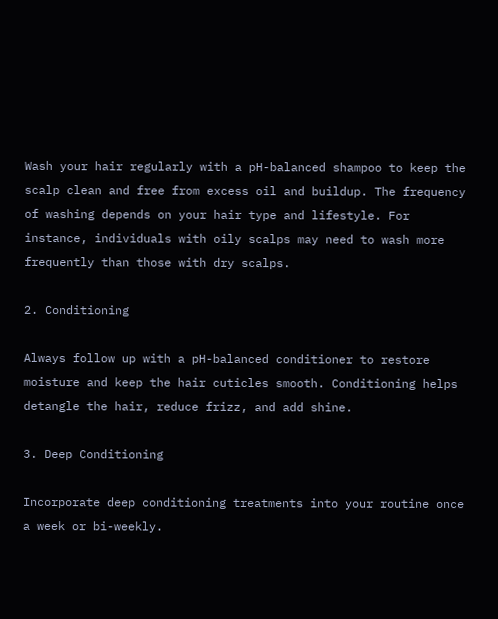Wash your hair regularly with a pH-balanced shampoo to keep the scalp clean and free from excess oil and buildup. The frequency of washing depends on your hair type and lifestyle. For instance, individuals with oily scalps may need to wash more frequently than those with dry scalps.

2. Conditioning

Always follow up with a pH-balanced conditioner to restore moisture and keep the hair cuticles smooth. Conditioning helps detangle the hair, reduce frizz, and add shine.

3. Deep Conditioning

Incorporate deep conditioning treatments into your routine once a week or bi-weekly.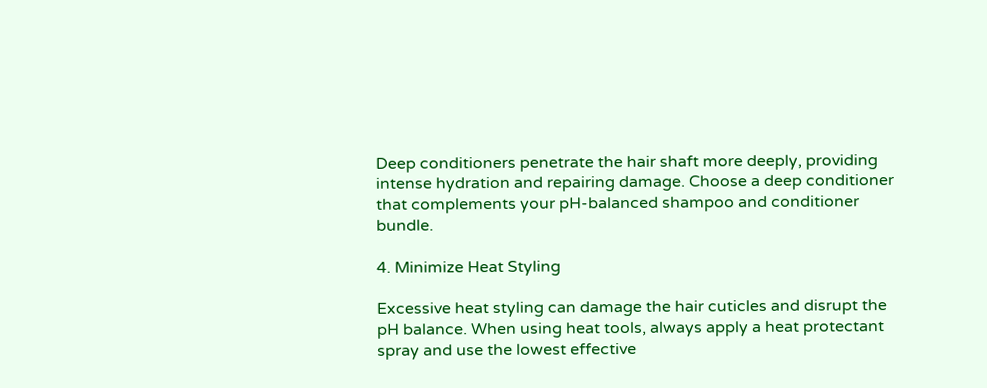Deep conditioners penetrate the hair shaft more deeply, providing intense hydration and repairing damage. Choose a deep conditioner that complements your pH-balanced shampoo and conditioner bundle.

4. Minimize Heat Styling

Excessive heat styling can damage the hair cuticles and disrupt the pH balance. When using heat tools, always apply a heat protectant spray and use the lowest effective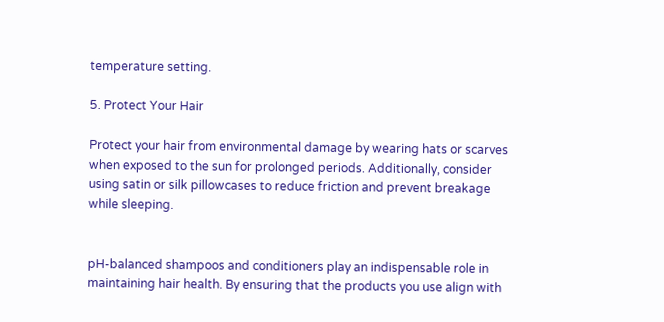temperature setting.

5. Protect Your Hair

Protect your hair from environmental damage by wearing hats or scarves when exposed to the sun for prolonged periods. Additionally, consider using satin or silk pillowcases to reduce friction and prevent breakage while sleeping.


pH-balanced shampoos and conditioners play an indispensable role in maintaining hair health. By ensuring that the products you use align with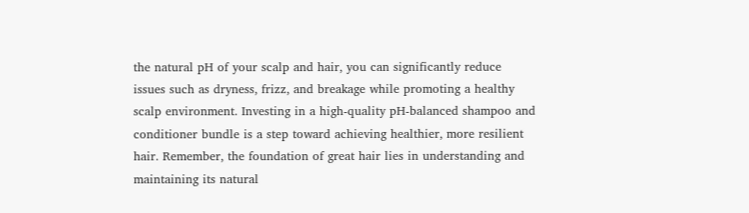the natural pH of your scalp and hair, you can significantly reduce issues such as dryness, frizz, and breakage while promoting a healthy scalp environment. Investing in a high-quality pH-balanced shampoo and conditioner bundle is a step toward achieving healthier, more resilient hair. Remember, the foundation of great hair lies in understanding and maintaining its natural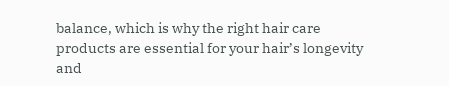balance, which is why the right hair care products are essential for your hair’s longevity and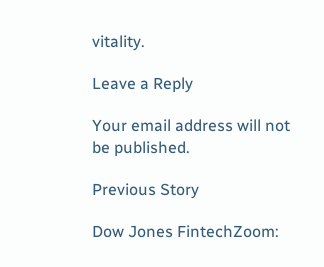vitality.

Leave a Reply

Your email address will not be published.

Previous Story

Dow Jones FintechZoom: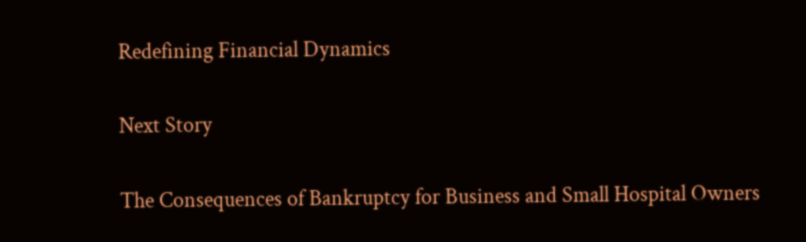Redefining Financial Dynamics

Next Story

The Consequences of Bankruptcy for Business and Small Hospital Owners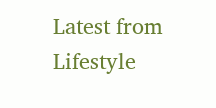Latest from Lifestyle